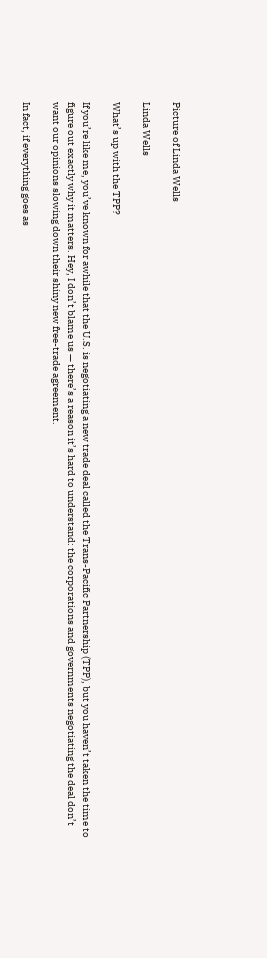Picture of Linda Wells

Linda Wells

What’s up with the TPP?

If you’re like me, you’ve known for awhile that the U.S. is negotiating a new trade deal called the Trans-Pacific Partnership (TPP), but you haven’t taken the time to figure out exactly why it matters. Hey, I don’t blame us — there’s a reason it’s hard to understand: the corporations and governments negotiating the deal don’t want our opinions slowing down their shiny new free-trade agreement.

In fact, if everything goes as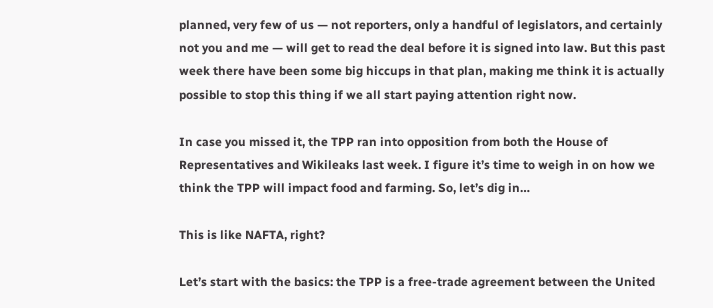planned, very few of us — not reporters, only a handful of legislators, and certainly not you and me — will get to read the deal before it is signed into law. But this past week there have been some big hiccups in that plan, making me think it is actually possible to stop this thing if we all start paying attention right now.

In case you missed it, the TPP ran into opposition from both the House of Representatives and Wikileaks last week. I figure it’s time to weigh in on how we think the TPP will impact food and farming. So, let’s dig in…

This is like NAFTA, right?

Let’s start with the basics: the TPP is a free-trade agreement between the United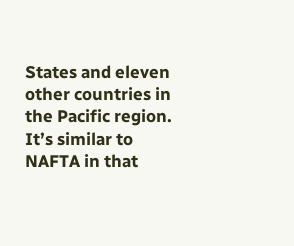States and eleven other countries in the Pacific region. It’s similar to NAFTA in that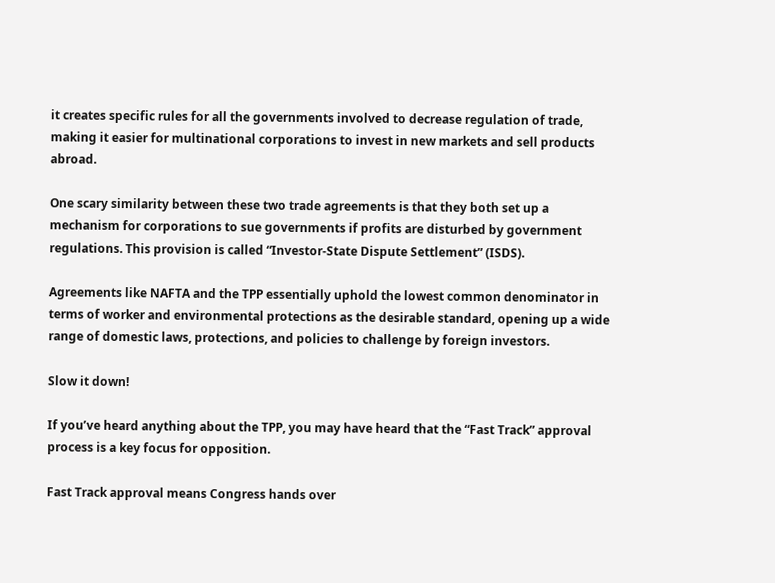it creates specific rules for all the governments involved to decrease regulation of trade, making it easier for multinational corporations to invest in new markets and sell products abroad.

One scary similarity between these two trade agreements is that they both set up a mechanism for corporations to sue governments if profits are disturbed by government regulations. This provision is called “Investor-State Dispute Settlement” (ISDS).

Agreements like NAFTA and the TPP essentially uphold the lowest common denominator in terms of worker and environmental protections as the desirable standard, opening up a wide range of domestic laws, protections, and policies to challenge by foreign investors.

Slow it down!

If you’ve heard anything about the TPP, you may have heard that the “Fast Track” approval process is a key focus for opposition.

Fast Track approval means Congress hands over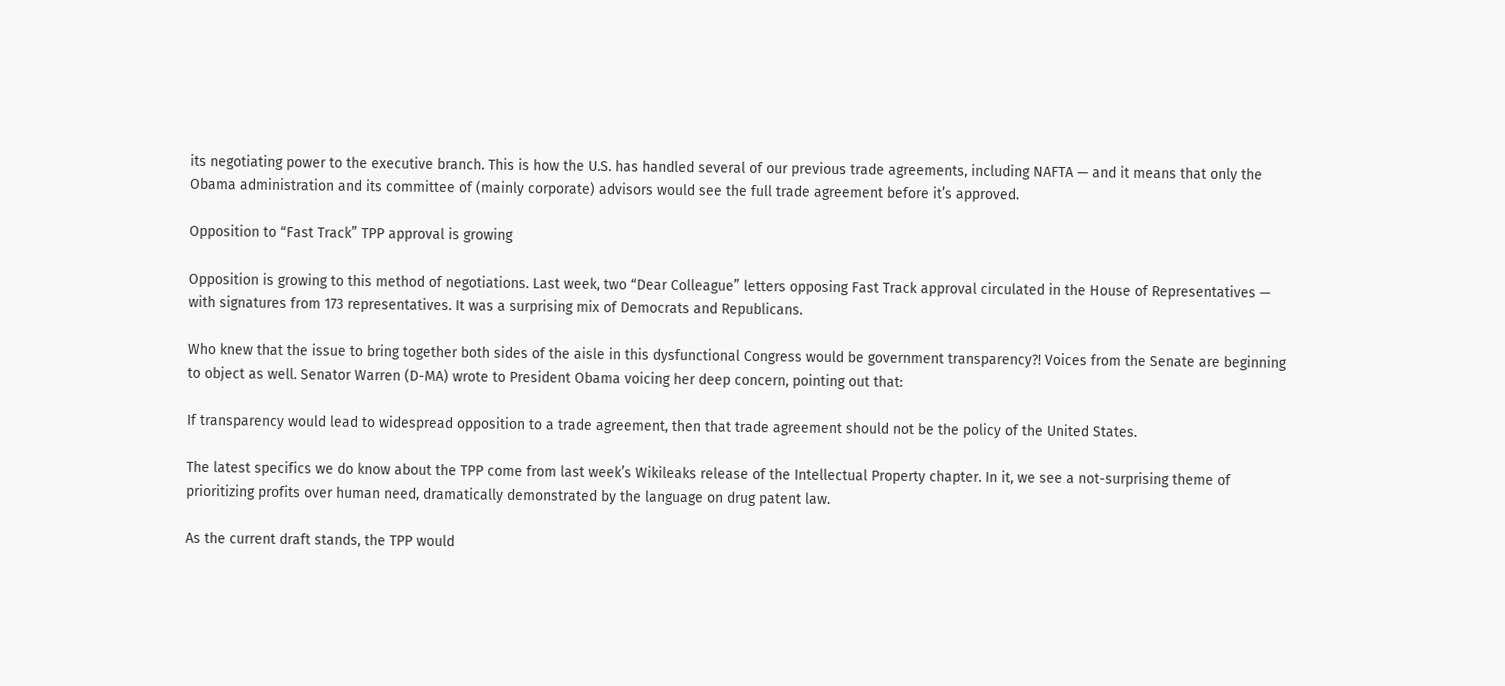its negotiating power to the executive branch. This is how the U.S. has handled several of our previous trade agreements, including NAFTA — and it means that only the Obama administration and its committee of (mainly corporate) advisors would see the full trade agreement before it’s approved.

Opposition to “Fast Track” TPP approval is growing

Opposition is growing to this method of negotiations. Last week, two “Dear Colleague” letters opposing Fast Track approval circulated in the House of Representatives — with signatures from 173 representatives. It was a surprising mix of Democrats and Republicans.

Who knew that the issue to bring together both sides of the aisle in this dysfunctional Congress would be government transparency?! Voices from the Senate are beginning to object as well. Senator Warren (D-MA) wrote to President Obama voicing her deep concern, pointing out that:

If transparency would lead to widespread opposition to a trade agreement, then that trade agreement should not be the policy of the United States.

The latest specifics we do know about the TPP come from last week’s Wikileaks release of the Intellectual Property chapter. In it, we see a not-surprising theme of prioritizing profits over human need, dramatically demonstrated by the language on drug patent law.

As the current draft stands, the TPP would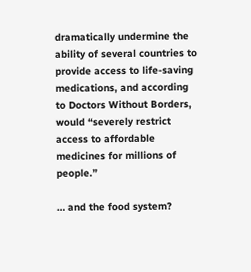dramatically undermine the ability of several countries to provide access to life-saving medications, and according to Doctors Without Borders, would “severely restrict access to affordable medicines for millions of people.”

… and the food system?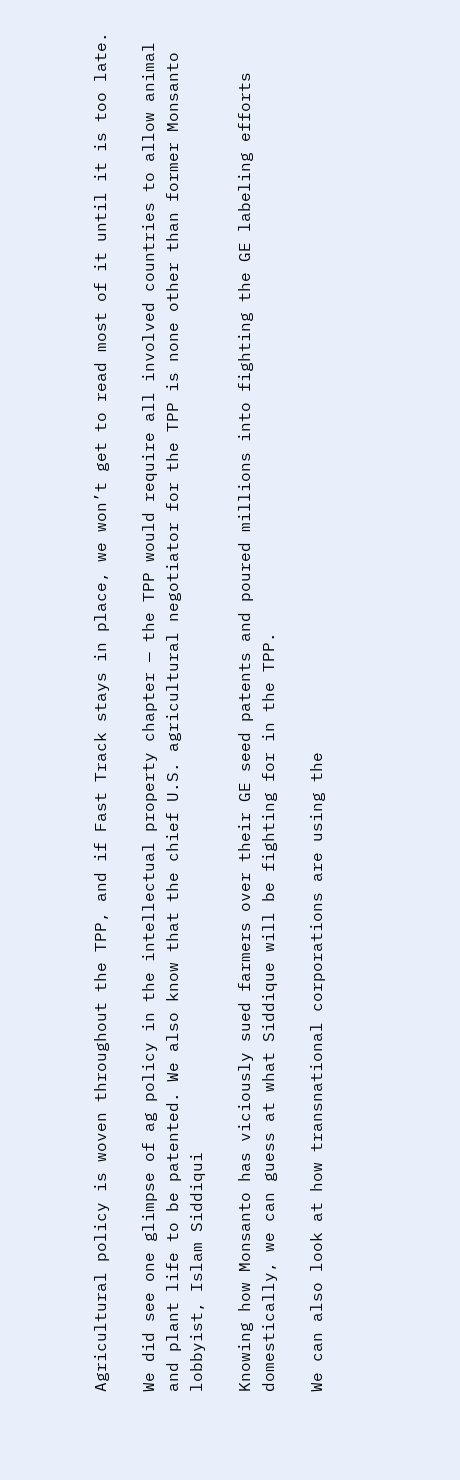Agricultural policy is woven throughout the TPP, and if Fast Track stays in place, we won’t get to read most of it until it is too late.

We did see one glimpse of ag policy in the intellectual property chapter — the TPP would require all involved countries to allow animal and plant life to be patented. We also know that the chief U.S. agricultural negotiator for the TPP is none other than former Monsanto lobbyist, Islam Siddiqui

Knowing how Monsanto has viciously sued farmers over their GE seed patents and poured millions into fighting the GE labeling efforts domestically, we can guess at what Siddique will be fighting for in the TPP.

We can also look at how transnational corporations are using the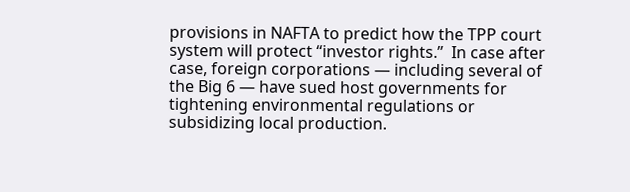provisions in NAFTA to predict how the TPP court system will protect “investor rights.”  In case after case, foreign corporations — including several of the Big 6 — have sued host governments for tightening environmental regulations or subsidizing local production.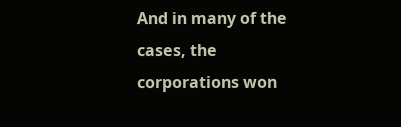And in many of the cases, the corporations won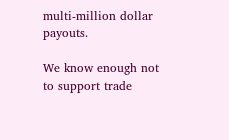multi-million dollar payouts.

We know enough not to support trade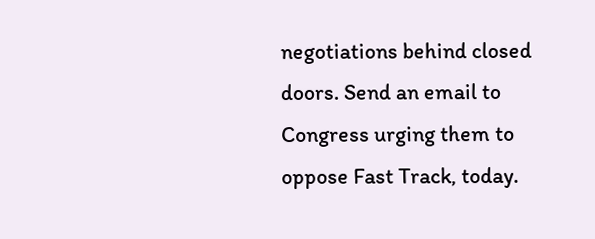negotiations behind closed doors. Send an email to Congress urging them to oppose Fast Track, today.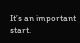It’s an important start.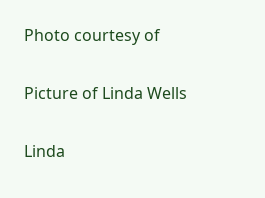Photo courtesy of

Picture of Linda Wells

Linda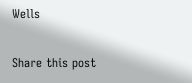Wells

Share this post